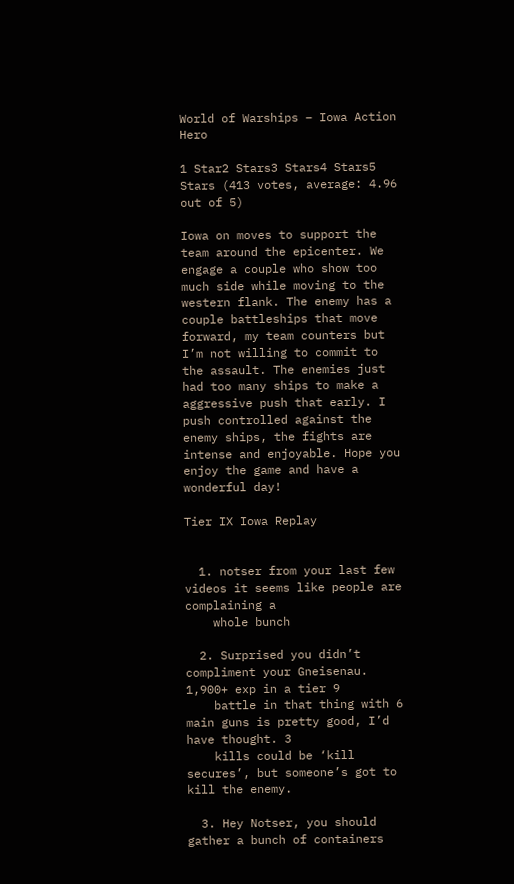World of Warships – Iowa Action Hero

1 Star2 Stars3 Stars4 Stars5 Stars (413 votes, average: 4.96 out of 5)

Iowa on moves to support the team around the epicenter. We engage a couple who show too much side while moving to the western flank. The enemy has a couple battleships that move forward, my team counters but I’m not willing to commit to the assault. The enemies just had too many ships to make a aggressive push that early. I push controlled against the enemy ships, the fights are intense and enjoyable. Hope you enjoy the game and have a wonderful day!

Tier IX Iowa Replay


  1. notser from your last few videos it seems like people are complaining a
    whole bunch

  2. Surprised you didn’t compliment your Gneisenau. 1,900+ exp in a tier 9
    battle in that thing with 6 main guns is pretty good, I’d have thought. 3
    kills could be ‘kill secures’, but someone’s got to kill the enemy.

  3. Hey Notser, you should gather a bunch of containers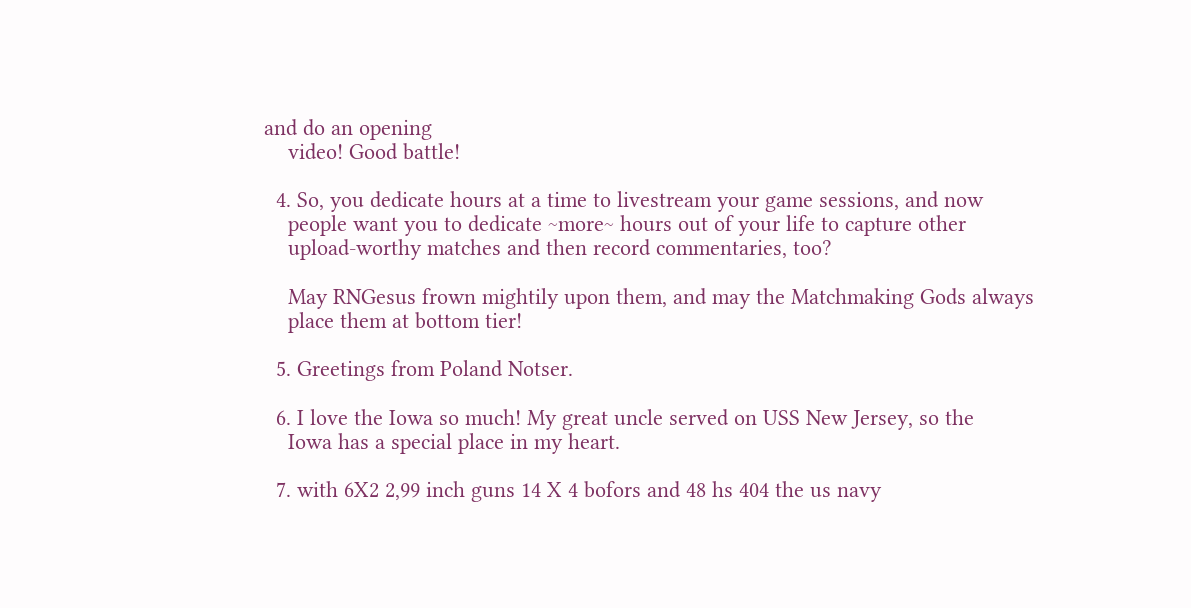and do an opening
    video! Good battle!

  4. So, you dedicate hours at a time to livestream your game sessions, and now
    people want you to dedicate ~more~ hours out of your life to capture other
    upload-worthy matches and then record commentaries, too?

    May RNGesus frown mightily upon them, and may the Matchmaking Gods always
    place them at bottom tier!

  5. Greetings from Poland Notser.

  6. I love the Iowa so much! My great uncle served on USS New Jersey, so the
    Iowa has a special place in my heart.

  7. with 6X2 2,99 inch guns 14 X 4 bofors and 48 hs 404 the us navy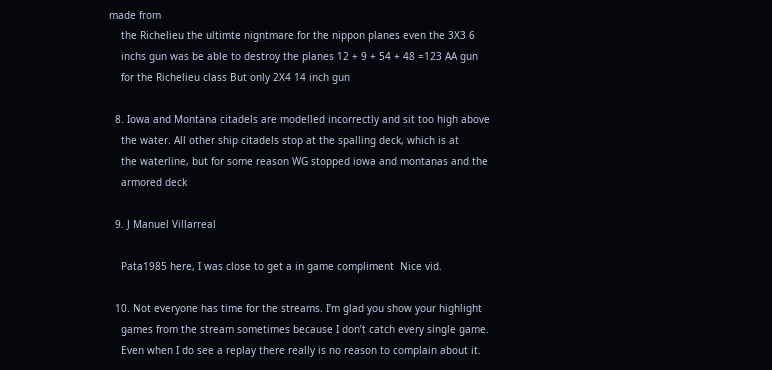made from
    the Richelieu the ultimte nigntmare for the nippon planes even the 3X3 6
    inchs gun was be able to destroy the planes 12 + 9 + 54 + 48 =123 AA gun
    for the Richelieu class But only 2X4 14 inch gun

  8. Iowa and Montana citadels are modelled incorrectly and sit too high above
    the water. All other ship citadels stop at the spalling deck, which is at
    the waterline, but for some reason WG stopped iowa and montanas and the
    armored deck

  9. J Manuel Villarreal

    Pata1985 here, I was close to get a in game compliment  Nice vid.

  10. Not everyone has time for the streams. I’m glad you show your highlight
    games from the stream sometimes because I don’t catch every single game.
    Even when I do see a replay there really is no reason to complain about it.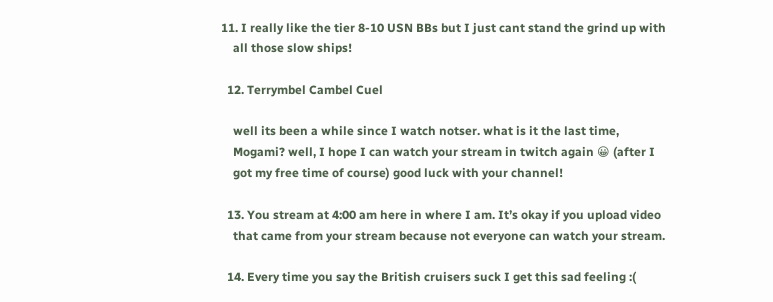11. I really like the tier 8-10 USN BBs but I just cant stand the grind up with
    all those slow ships!

  12. Terrymbel Cambel Cuel

    well its been a while since I watch notser. what is it the last time,
    Mogami? well, I hope I can watch your stream in twitch again 😀 (after I
    got my free time of course) good luck with your channel!

  13. You stream at 4:00 am here in where I am. It’s okay if you upload video
    that came from your stream because not everyone can watch your stream.

  14. Every time you say the British cruisers suck I get this sad feeling :(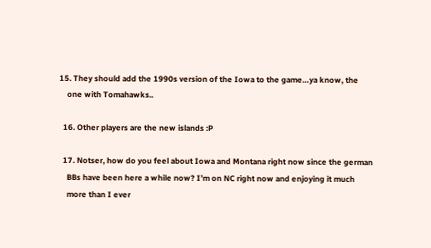15. They should add the 1990s version of the Iowa to the game…ya know, the
    one with Tomahawks..

  16. Other players are the new islands :P

  17. Notser, how do you feel about Iowa and Montana right now since the german
    BBs have been here a while now? I’m on NC right now and enjoying it much
    more than I ever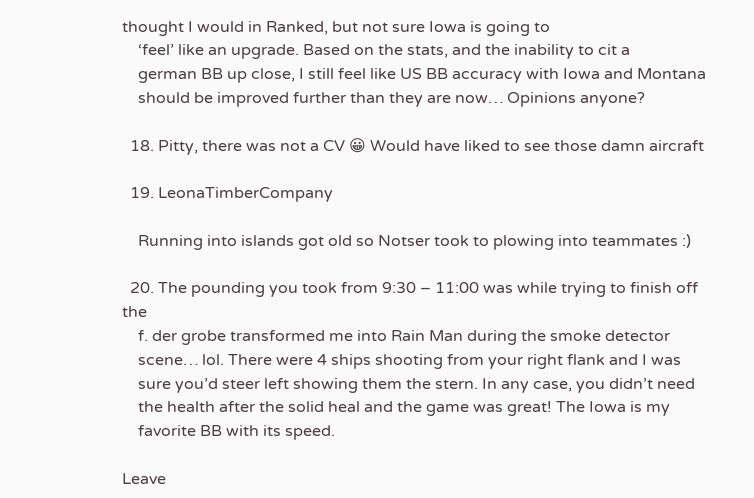thought I would in Ranked, but not sure Iowa is going to
    ‘feel’ like an upgrade. Based on the stats, and the inability to cit a
    german BB up close, I still feel like US BB accuracy with Iowa and Montana
    should be improved further than they are now… Opinions anyone?

  18. Pitty, there was not a CV 😀 Would have liked to see those damn aircraft

  19. LeonaTimberCompany

    Running into islands got old so Notser took to plowing into teammates :)

  20. The pounding you took from 9:30 – 11:00 was while trying to finish off the
    f. der grobe transformed me into Rain Man during the smoke detector
    scene… lol. There were 4 ships shooting from your right flank and I was
    sure you’d steer left showing them the stern. In any case, you didn’t need
    the health after the solid heal and the game was great! The Iowa is my
    favorite BB with its speed.

Leave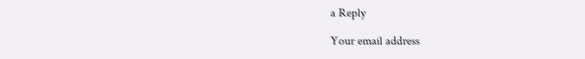a Reply

Your email address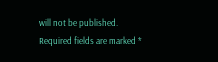will not be published. Required fields are marked *